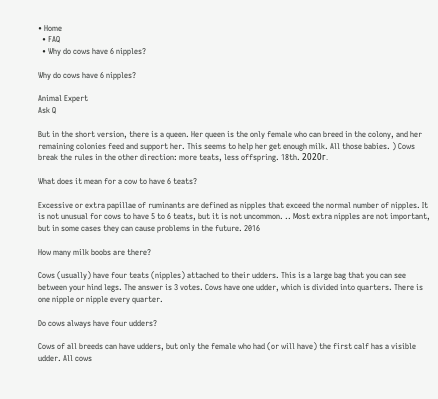• Home
  • FAQ
  • Why do cows have 6 nipples?

Why do cows have 6 nipples?

Animal Expert
Ask Q

But in the short version, there is a queen. Her queen is the only female who can breed in the colony, and her remaining colonies feed and support her. This seems to help her get enough milk. All those babies. ) Cows break the rules in the other direction: more teats, less offspring. 18th. 2020г.

What does it mean for a cow to have 6 teats?

Excessive or extra papillae of ruminants are defined as nipples that exceed the normal number of nipples. It is not unusual for cows to have 5 to 6 teats, but it is not uncommon. .. Most extra nipples are not important, but in some cases they can cause problems in the future. 2016

How many milk boobs are there?

Cows (usually) have four teats (nipples) attached to their udders. This is a large bag that you can see between your hind legs. The answer is 3 votes. Cows have one udder, which is divided into quarters. There is one nipple or nipple every quarter.

Do cows always have four udders?

Cows of all breeds can have udders, but only the female who had (or will have) the first calf has a visible udder. All cows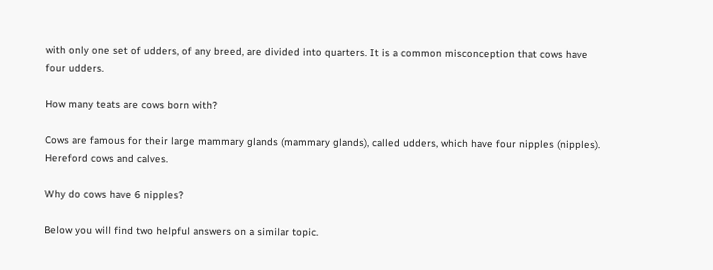with only one set of udders, of any breed, are divided into quarters. It is a common misconception that cows have four udders.

How many teats are cows born with?

Cows are famous for their large mammary glands (mammary glands), called udders, which have four nipples (nipples). Hereford cows and calves.

Why do cows have 6 nipples?

Below you will find two helpful answers on a similar topic.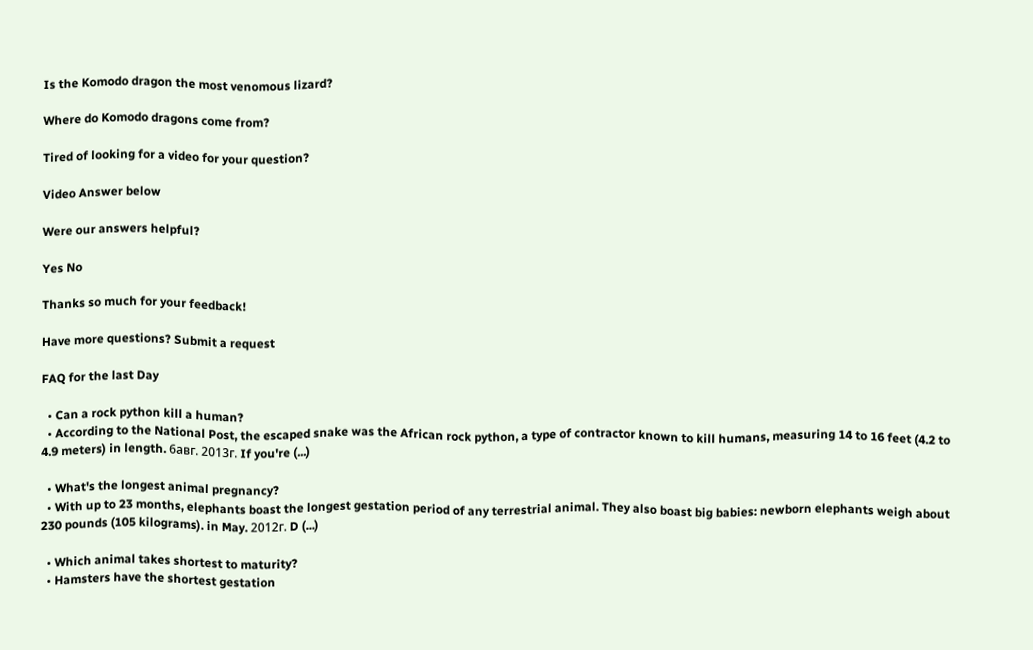Is the Komodo dragon the most venomous lizard?

Where do Komodo dragons come from?

Tired of looking for a video for your question?

Video Answer below

Were our answers helpful?

Yes No

Thanks so much for your feedback!

Have more questions? Submit a request

FAQ for the last Day

  • Can a rock python kill a human?
  • According to the National Post, the escaped snake was the African rock python, a type of contractor known to kill humans, measuring 14 to 16 feet (4.2 to 4.9 meters) in length. 6авг. 2013г. If you're (...)

  • What's the longest animal pregnancy?
  • With up to 23 months, elephants boast the longest gestation period of any terrestrial animal. They also boast big babies: newborn elephants weigh about 230 pounds (105 kilograms). in May. 2012г. D (...)

  • Which animal takes shortest to maturity?
  • Hamsters have the shortest gestation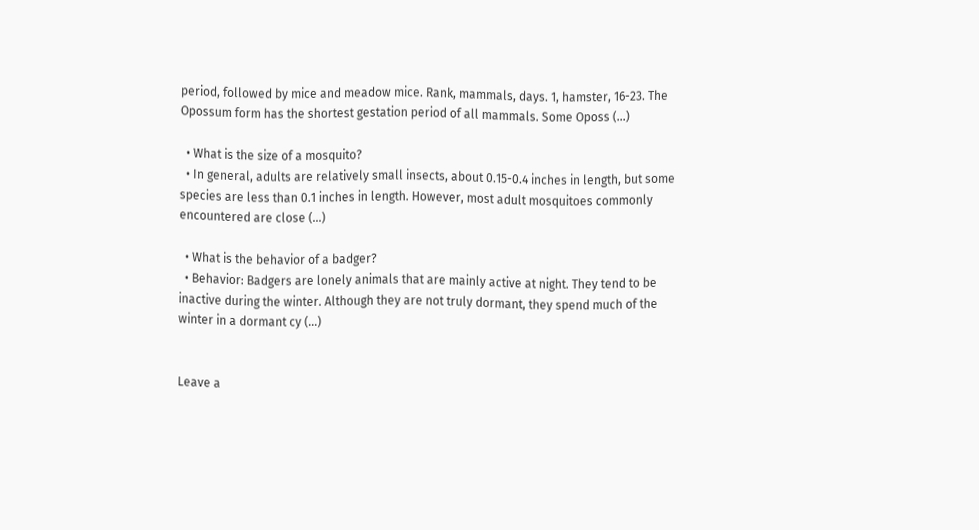period, followed by mice and meadow mice. Rank, mammals, days. 1, hamster, 16-23. The Opossum form has the shortest gestation period of all mammals. Some Oposs (...)

  • What is the size of a mosquito?
  • In general, adults are relatively small insects, about 0.15-0.4 inches in length, but some species are less than 0.1 inches in length. However, most adult mosquitoes commonly encountered are close (...)

  • What is the behavior of a badger?
  • Behavior: Badgers are lonely animals that are mainly active at night. They tend to be inactive during the winter. Although they are not truly dormant, they spend much of the winter in a dormant cy (...)


Leave a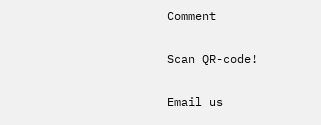Comment

Scan QR-code!

Email us